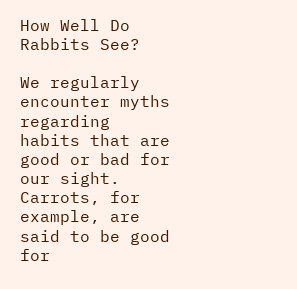How Well Do Rabbits See?

We regularly encounter myths regarding habits that are good or bad for our sight. Carrots, for example, are said to be good for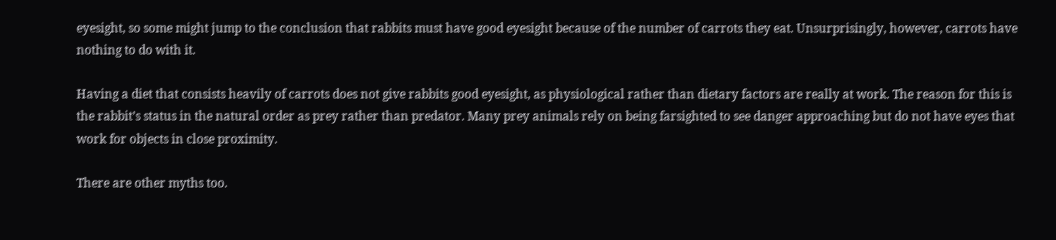eyesight, so some might jump to the conclusion that rabbits must have good eyesight because of the number of carrots they eat. Unsurprisingly, however, carrots have nothing to do with it.

Having a diet that consists heavily of carrots does not give rabbits good eyesight, as physiological rather than dietary factors are really at work. The reason for this is the rabbit’s status in the natural order as prey rather than predator. Many prey animals rely on being farsighted to see danger approaching but do not have eyes that work for objects in close proximity.

There are other myths too.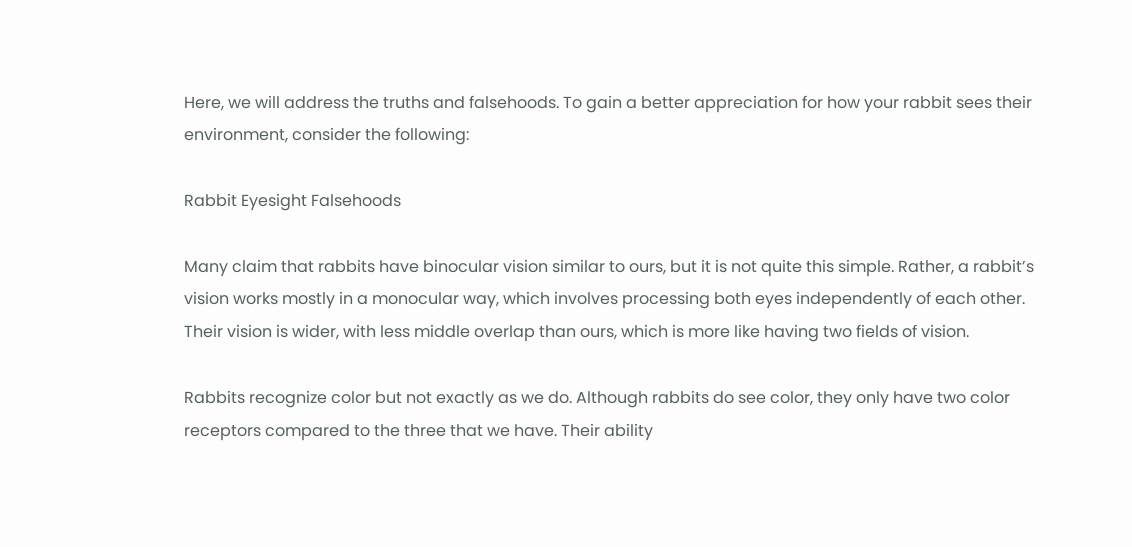Here, we will address the truths and falsehoods. To gain a better appreciation for how your rabbit sees their environment, consider the following:

Rabbit Eyesight Falsehoods

Many claim that rabbits have binocular vision similar to ours, but it is not quite this simple. Rather, a rabbit’s vision works mostly in a monocular way, which involves processing both eyes independently of each other. Their vision is wider, with less middle overlap than ours, which is more like having two fields of vision.

Rabbits recognize color but not exactly as we do. Although rabbits do see color, they only have two color receptors compared to the three that we have. Their ability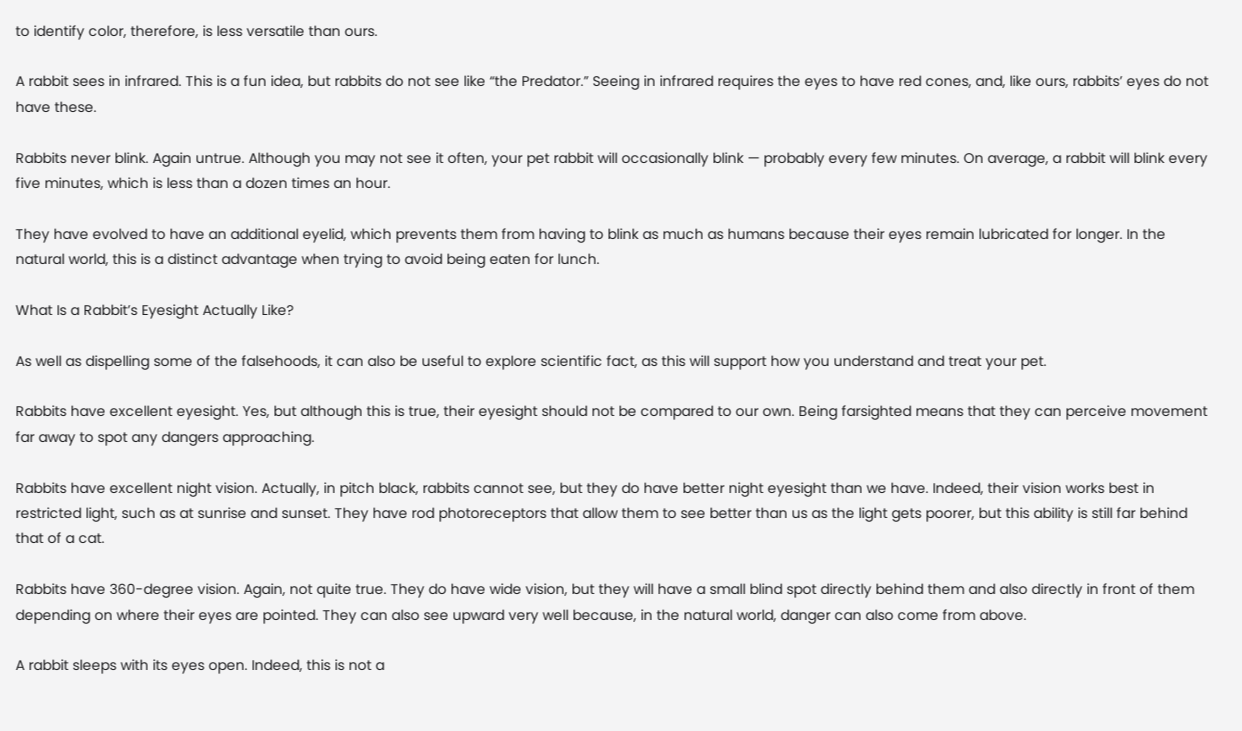to identify color, therefore, is less versatile than ours.

A rabbit sees in infrared. This is a fun idea, but rabbits do not see like “the Predator.” Seeing in infrared requires the eyes to have red cones, and, like ours, rabbits’ eyes do not have these.

Rabbits never blink. Again untrue. Although you may not see it often, your pet rabbit will occasionally blink — probably every few minutes. On average, a rabbit will blink every five minutes, which is less than a dozen times an hour.

They have evolved to have an additional eyelid, which prevents them from having to blink as much as humans because their eyes remain lubricated for longer. In the natural world, this is a distinct advantage when trying to avoid being eaten for lunch.

What Is a Rabbit’s Eyesight Actually Like?

As well as dispelling some of the falsehoods, it can also be useful to explore scientific fact, as this will support how you understand and treat your pet.

Rabbits have excellent eyesight. Yes, but although this is true, their eyesight should not be compared to our own. Being farsighted means that they can perceive movement far away to spot any dangers approaching.

Rabbits have excellent night vision. Actually, in pitch black, rabbits cannot see, but they do have better night eyesight than we have. Indeed, their vision works best in restricted light, such as at sunrise and sunset. They have rod photoreceptors that allow them to see better than us as the light gets poorer, but this ability is still far behind that of a cat.

Rabbits have 360-degree vision. Again, not quite true. They do have wide vision, but they will have a small blind spot directly behind them and also directly in front of them depending on where their eyes are pointed. They can also see upward very well because, in the natural world, danger can also come from above.

A rabbit sleeps with its eyes open. Indeed, this is not a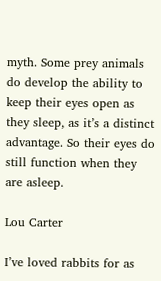myth. Some prey animals do develop the ability to keep their eyes open as they sleep, as it’s a distinct advantage. So their eyes do still function when they are asleep.

Lou Carter

I’ve loved rabbits for as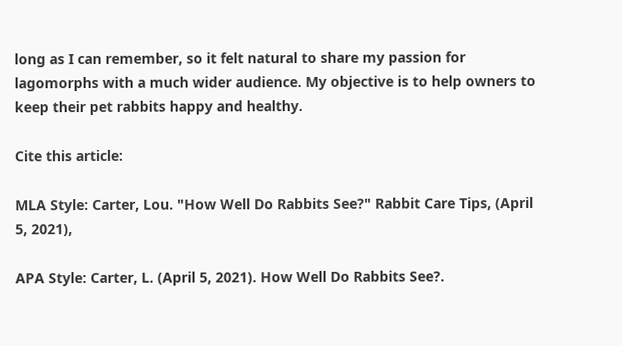long as I can remember, so it felt natural to share my passion for lagomorphs with a much wider audience. My objective is to help owners to keep their pet rabbits happy and healthy.

Cite this article:

MLA Style: Carter, Lou. "How Well Do Rabbits See?" Rabbit Care Tips, (April 5, 2021),

APA Style: Carter, L. (April 5, 2021). How Well Do Rabbits See?.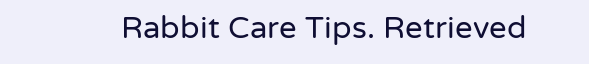Rabbit Care Tips. Retrieved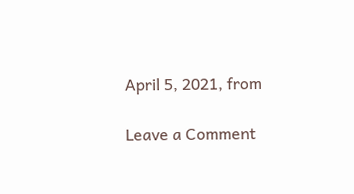April 5, 2021, from

Leave a Comment